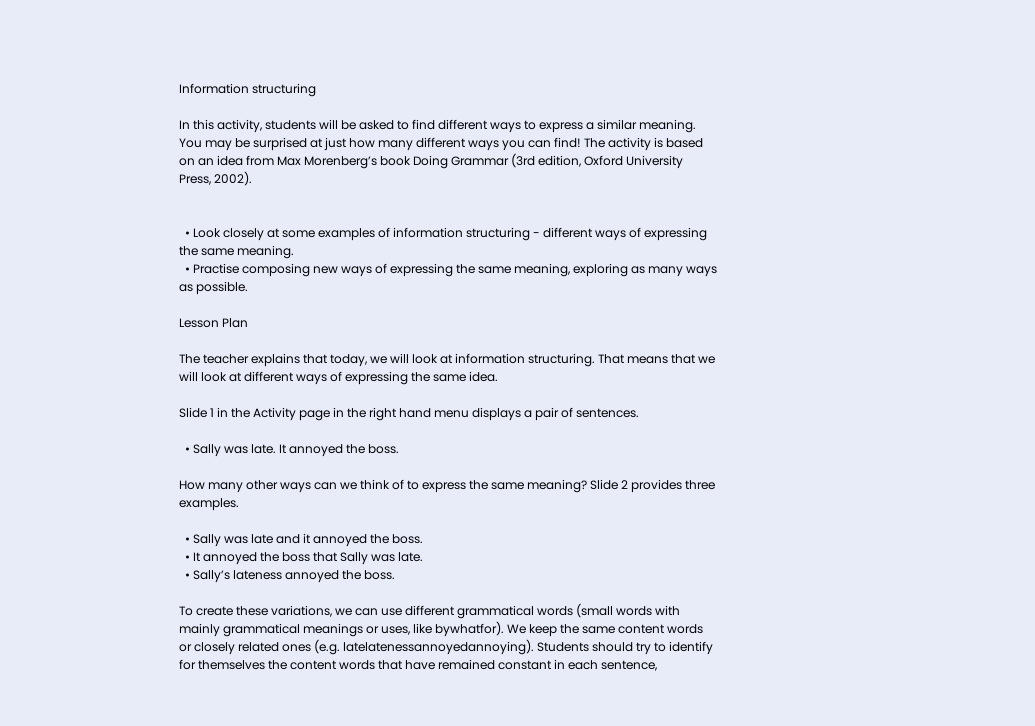Information structuring

In this activity, students will be asked to find different ways to express a similar meaning. You may be surprised at just how many different ways you can find! The activity is based on an idea from Max Morenberg’s book Doing Grammar (3rd edition, Oxford University Press, 2002).


  • Look closely at some examples of information structuring - different ways of expressing the same meaning.
  • Practise composing new ways of expressing the same meaning, exploring as many ways as possible.

Lesson Plan

The teacher explains that today, we will look at information structuring. That means that we will look at different ways of expressing the same idea.

Slide 1 in the Activity page in the right hand menu displays a pair of sentences.

  • Sally was late. It annoyed the boss.

How many other ways can we think of to express the same meaning? Slide 2 provides three examples.

  • Sally was late and it annoyed the boss.
  • It annoyed the boss that Sally was late.
  • Sally’s lateness annoyed the boss.

To create these variations, we can use different grammatical words (small words with mainly grammatical meanings or uses, like bywhatfor). We keep the same content words or closely related ones (e.g. latelatenessannoyedannoying). Students should try to identify for themselves the content words that have remained constant in each sentence,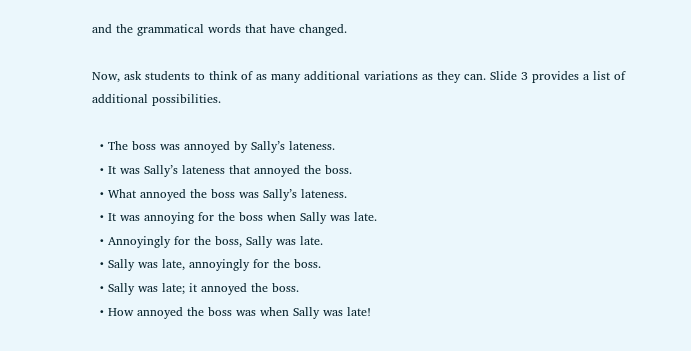and the grammatical words that have changed.

Now, ask students to think of as many additional variations as they can. Slide 3 provides a list of additional possibilities.

  • The boss was annoyed by Sally’s lateness.
  • It was Sally’s lateness that annoyed the boss.
  • What annoyed the boss was Sally’s lateness.
  • It was annoying for the boss when Sally was late.
  • Annoyingly for the boss, Sally was late.
  • Sally was late, annoyingly for the boss.
  • Sally was late; it annoyed the boss.
  • How annoyed the boss was when Sally was late!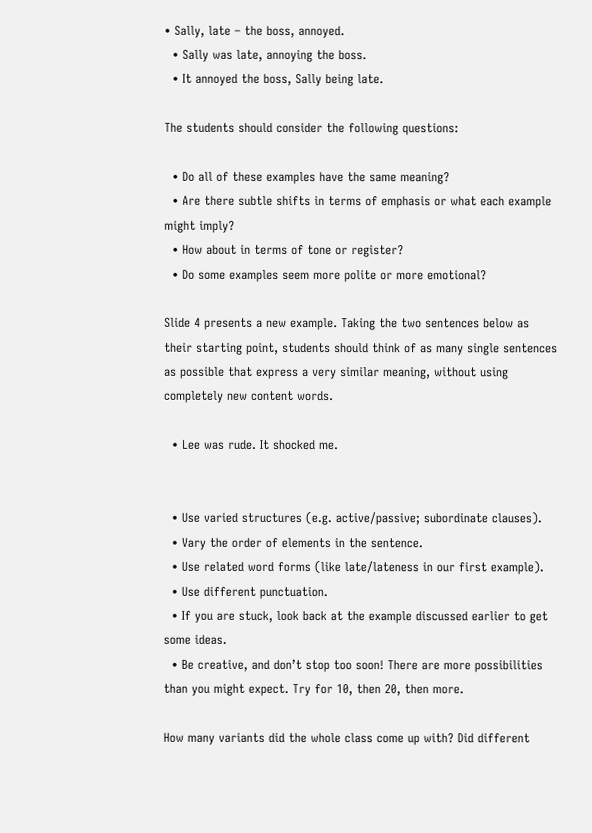• Sally, late – the boss, annoyed.
  • Sally was late, annoying the boss.
  • It annoyed the boss, Sally being late.

The students should consider the following questions:

  • Do all of these examples have the same meaning?
  • Are there subtle shifts in terms of emphasis or what each example might imply?
  • How about in terms of tone or register?
  • Do some examples seem more polite or more emotional?

Slide 4 presents a new example. Taking the two sentences below as their starting point, students should think of as many single sentences as possible that express a very similar meaning, without using completely new content words.

  • Lee was rude. It shocked me.


  • Use varied structures (e.g. active/passive; subordinate clauses).
  • Vary the order of elements in the sentence.
  • Use related word forms (like late/lateness in our first example).
  • Use different punctuation.
  • If you are stuck, look back at the example discussed earlier to get some ideas.
  • Be creative, and don’t stop too soon! There are more possibilities than you might expect. Try for 10, then 20, then more.

How many variants did the whole class come up with? Did different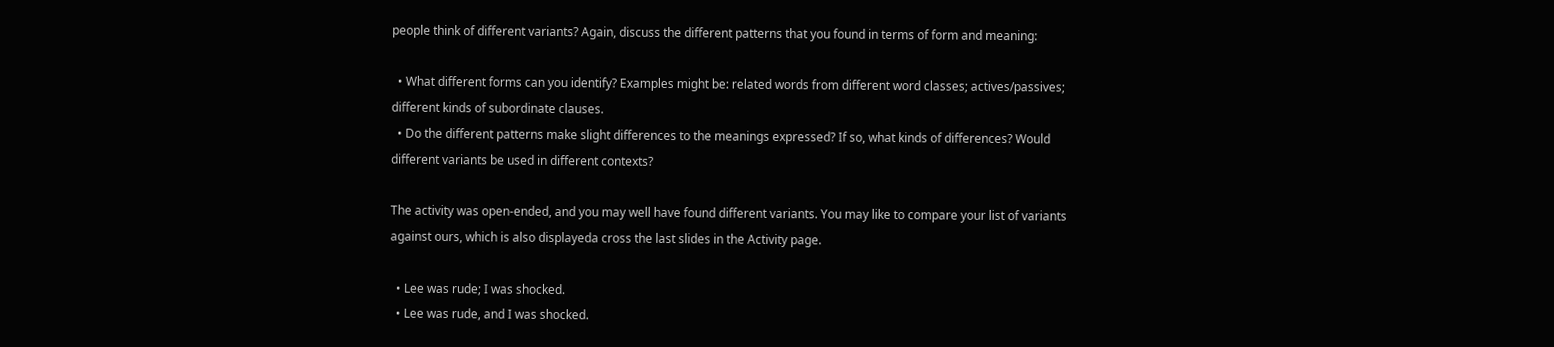people think of different variants? Again, discuss the different patterns that you found in terms of form and meaning:

  • What different forms can you identify? Examples might be: related words from different word classes; actives/passives; different kinds of subordinate clauses.
  • Do the different patterns make slight differences to the meanings expressed? If so, what kinds of differences? Would different variants be used in different contexts?

The activity was open-ended, and you may well have found different variants. You may like to compare your list of variants against ours, which is also displayeda cross the last slides in the Activity page.

  • Lee was rude; I was shocked.
  • Lee was rude, and I was shocked.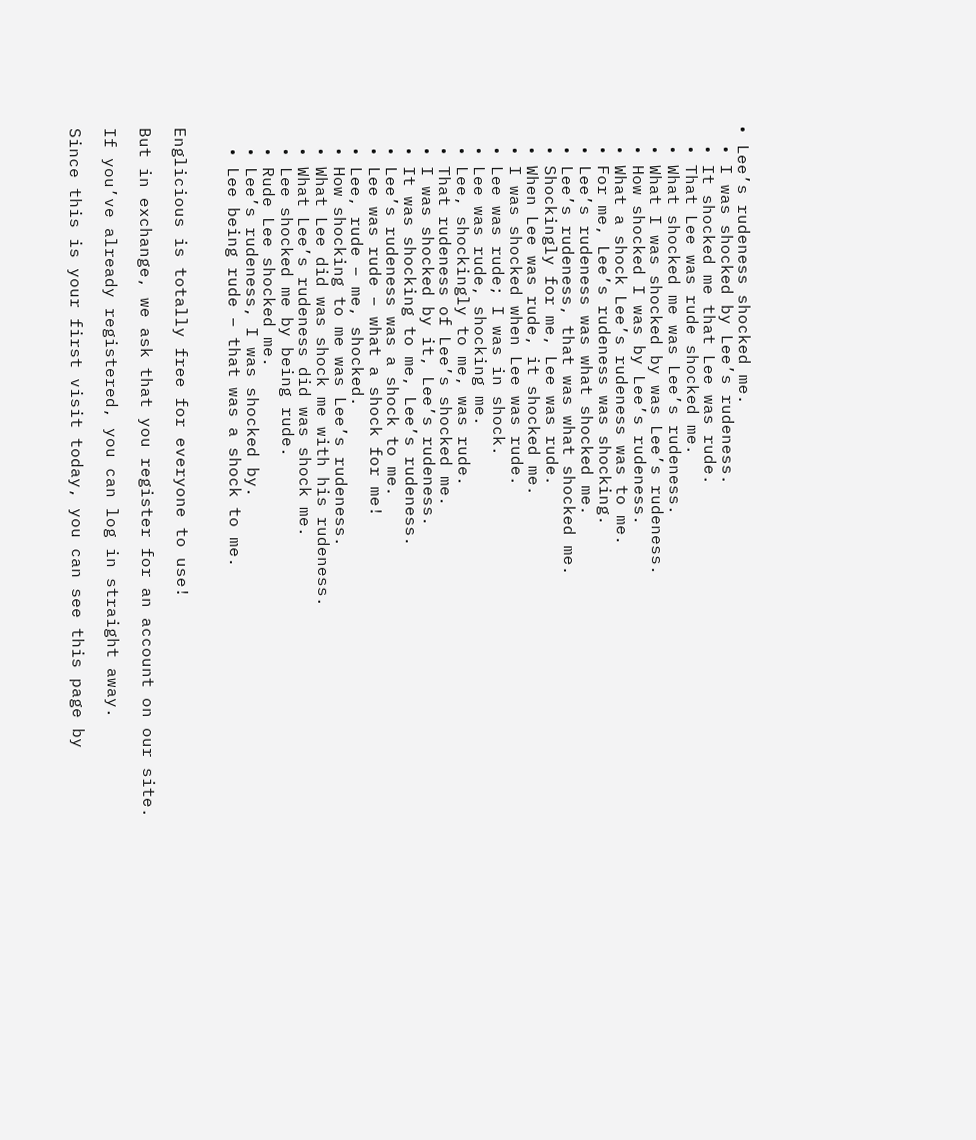• Lee’s rudeness shocked me.
  • I was shocked by Lee’s rudeness.
  • It shocked me that Lee was rude.
  • That Lee was rude shocked me.
  • What shocked me was Lee’s rudeness.
  • What I was shocked by was Lee’s rudeness.
  • How shocked I was by Lee’s rudeness.
  • What a shock Lee’s rudeness was to me.
  • For me, Lee’s rudeness was shocking.
  • Lee’s rudeness was what shocked me.
  • Lee’s rudeness, that was what shocked me.
  • Shockingly for me, Lee was rude.
  • When Lee was rude, it shocked me.
  • I was shocked when Lee was rude.
  • Lee was rude; I was in shock.
  • Lee was rude, shocking me.
  • Lee, shockingly to me, was rude.
  • That rudeness of Lee’s shocked me.
  • I was shocked by it, Lee’s rudeness.
  • It was shocking to me, Lee’s rudeness.
  • Lee’s rudeness was a shock to me.
  • Lee was rude – what a shock for me!
  • Lee, rude – me, shocked.
  • How shocking to me was Lee’s rudeness.
  • What Lee did was shock me with his rudeness.
  • What Lee’s rudeness did was shock me.
  • Lee shocked me by being rude.
  • Rude Lee shocked me.
  • Lee’s rudeness, I was shocked by.
  • Lee being rude – that was a shock to me.


Englicious is totally free for everyone to use!

But in exchange, we ask that you register for an account on our site.

If you’ve already registered, you can log in straight away.

Since this is your first visit today, you can see this page by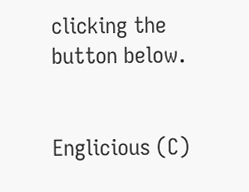clicking the button below.


Englicious (C)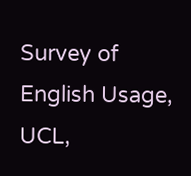Survey of English Usage, UCL,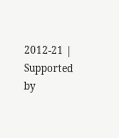2012-21 | Supported by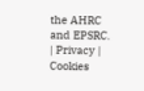the AHRC and EPSRC. | Privacy | Cookies